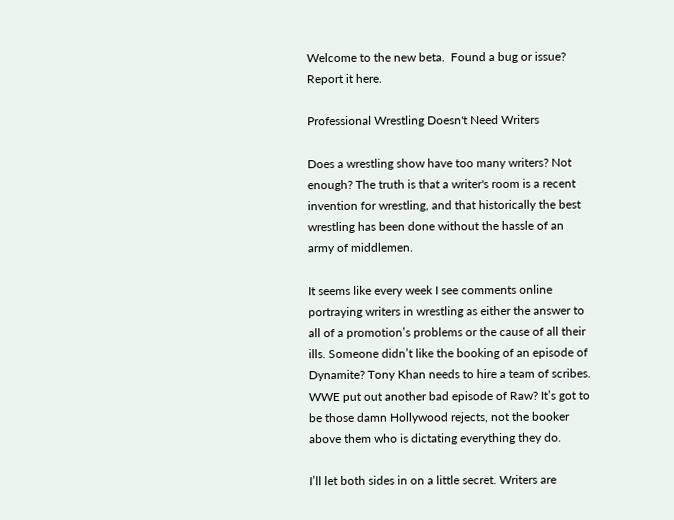Welcome to the new beta.  Found a bug or issue? Report it here.

Professional Wrestling Doesn't Need Writers

Does a wrestling show have too many writers? Not enough? The truth is that a writer's room is a recent invention for wrestling, and that historically the best wrestling has been done without the hassle of an army of middlemen.

It seems like every week I see comments online portraying writers in wrestling as either the answer to all of a promotion’s problems or the cause of all their ills. Someone didn’t like the booking of an episode of Dynamite? Tony Khan needs to hire a team of scribes. WWE put out another bad episode of Raw? It’s got to be those damn Hollywood rejects, not the booker above them who is dictating everything they do.

I’ll let both sides in on a little secret. Writers are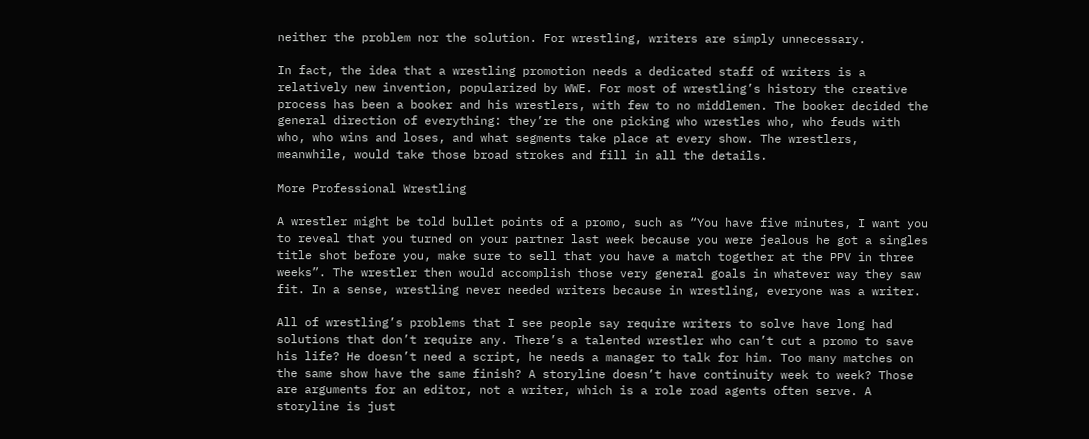neither the problem nor the solution. For wrestling, writers are simply unnecessary.

In fact, the idea that a wrestling promotion needs a dedicated staff of writers is a relatively new invention, popularized by WWE. For most of wrestling’s history the creative process has been a booker and his wrestlers, with few to no middlemen. The booker decided the general direction of everything: they’re the one picking who wrestles who, who feuds with who, who wins and loses, and what segments take place at every show. The wrestlers, meanwhile, would take those broad strokes and fill in all the details.

More Professional Wrestling

A wrestler might be told bullet points of a promo, such as “You have five minutes, I want you to reveal that you turned on your partner last week because you were jealous he got a singles title shot before you, make sure to sell that you have a match together at the PPV in three weeks”. The wrestler then would accomplish those very general goals in whatever way they saw fit. In a sense, wrestling never needed writers because in wrestling, everyone was a writer.

All of wrestling’s problems that I see people say require writers to solve have long had solutions that don’t require any. There’s a talented wrestler who can’t cut a promo to save his life? He doesn’t need a script, he needs a manager to talk for him. Too many matches on the same show have the same finish? A storyline doesn’t have continuity week to week? Those are arguments for an editor, not a writer, which is a role road agents often serve. A storyline is just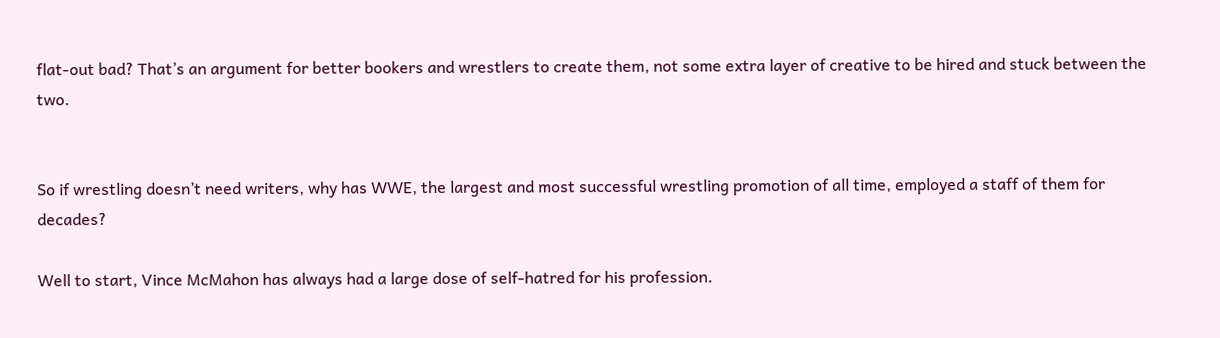flat-out bad? That’s an argument for better bookers and wrestlers to create them, not some extra layer of creative to be hired and stuck between the two.


So if wrestling doesn’t need writers, why has WWE, the largest and most successful wrestling promotion of all time, employed a staff of them for decades?

Well to start, Vince McMahon has always had a large dose of self-hatred for his profession.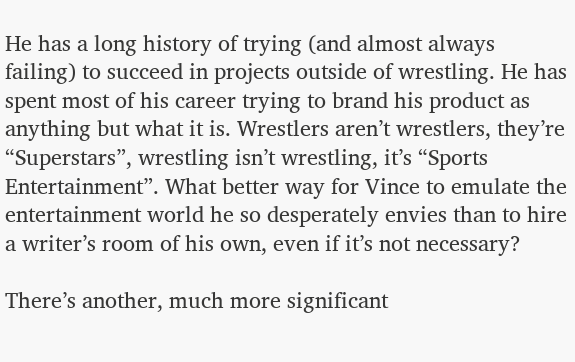He has a long history of trying (and almost always failing) to succeed in projects outside of wrestling. He has spent most of his career trying to brand his product as anything but what it is. Wrestlers aren’t wrestlers, they’re “Superstars”, wrestling isn’t wrestling, it’s “Sports Entertainment”. What better way for Vince to emulate the entertainment world he so desperately envies than to hire a writer’s room of his own, even if it’s not necessary?

There’s another, much more significant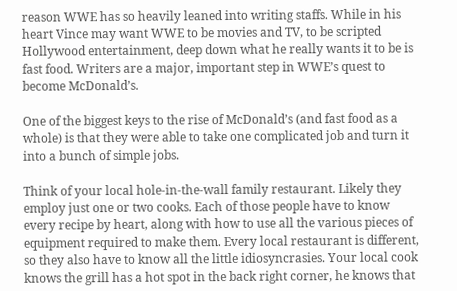reason WWE has so heavily leaned into writing staffs. While in his heart Vince may want WWE to be movies and TV, to be scripted Hollywood entertainment, deep down what he really wants it to be is fast food. Writers are a major, important step in WWE’s quest to become McDonald’s.

One of the biggest keys to the rise of McDonald’s (and fast food as a whole) is that they were able to take one complicated job and turn it into a bunch of simple jobs.

Think of your local hole-in-the-wall family restaurant. Likely they employ just one or two cooks. Each of those people have to know every recipe by heart, along with how to use all the various pieces of equipment required to make them. Every local restaurant is different, so they also have to know all the little idiosyncrasies. Your local cook knows the grill has a hot spot in the back right corner, he knows that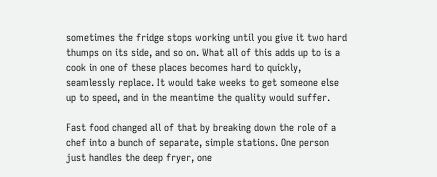sometimes the fridge stops working until you give it two hard thumps on its side, and so on. What all of this adds up to is a cook in one of these places becomes hard to quickly, seamlessly replace. It would take weeks to get someone else up to speed, and in the meantime the quality would suffer.

Fast food changed all of that by breaking down the role of a chef into a bunch of separate, simple stations. One person just handles the deep fryer, one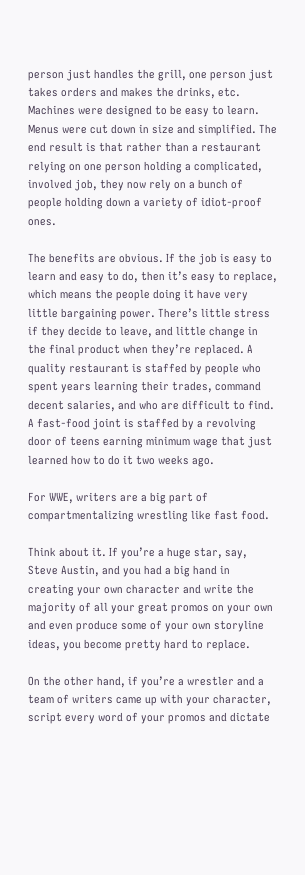person just handles the grill, one person just takes orders and makes the drinks, etc. Machines were designed to be easy to learn. Menus were cut down in size and simplified. The end result is that rather than a restaurant relying on one person holding a complicated, involved job, they now rely on a bunch of people holding down a variety of idiot-proof ones.

The benefits are obvious. If the job is easy to learn and easy to do, then it’s easy to replace, which means the people doing it have very little bargaining power. There’s little stress if they decide to leave, and little change in the final product when they’re replaced. A quality restaurant is staffed by people who spent years learning their trades, command decent salaries, and who are difficult to find. A fast-food joint is staffed by a revolving door of teens earning minimum wage that just learned how to do it two weeks ago.

For WWE, writers are a big part of compartmentalizing wrestling like fast food.

Think about it. If you’re a huge star, say, Steve Austin, and you had a big hand in creating your own character and write the majority of all your great promos on your own and even produce some of your own storyline ideas, you become pretty hard to replace.

On the other hand, if you’re a wrestler and a team of writers came up with your character, script every word of your promos and dictate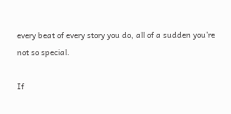every beat of every story you do, all of a sudden you’re not so special.

If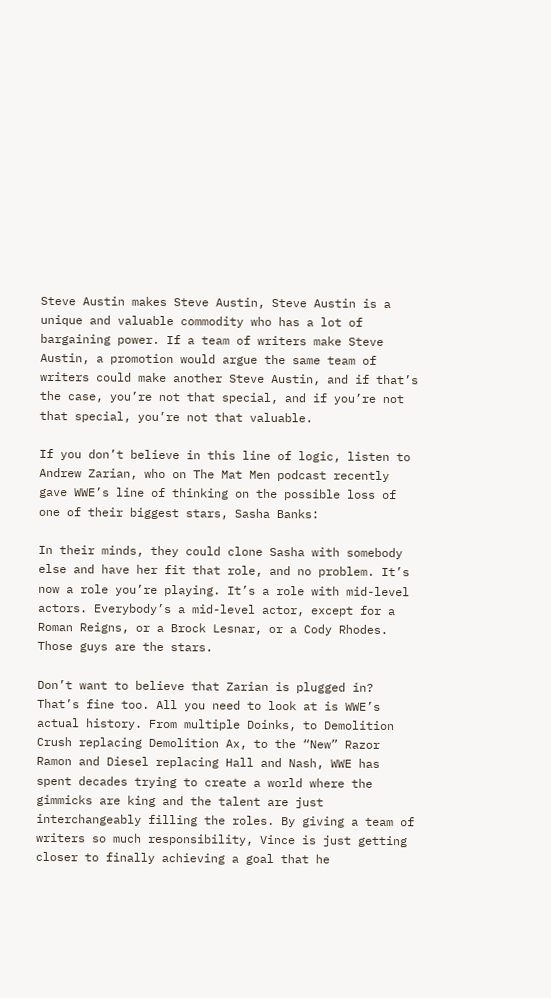Steve Austin makes Steve Austin, Steve Austin is a unique and valuable commodity who has a lot of bargaining power. If a team of writers make Steve Austin, a promotion would argue the same team of writers could make another Steve Austin, and if that’s the case, you’re not that special, and if you’re not that special, you’re not that valuable.

If you don’t believe in this line of logic, listen to Andrew Zarian, who on The Mat Men podcast recently gave WWE’s line of thinking on the possible loss of one of their biggest stars, Sasha Banks:

In their minds, they could clone Sasha with somebody else and have her fit that role, and no problem. It’s now a role you’re playing. It’s a role with mid-level actors. Everybody’s a mid-level actor, except for a Roman Reigns, or a Brock Lesnar, or a Cody Rhodes. Those guys are the stars.

Don’t want to believe that Zarian is plugged in? That’s fine too. All you need to look at is WWE’s actual history. From multiple Doinks, to Demolition Crush replacing Demolition Ax, to the “New” Razor Ramon and Diesel replacing Hall and Nash, WWE has spent decades trying to create a world where the gimmicks are king and the talent are just interchangeably filling the roles. By giving a team of writers so much responsibility, Vince is just getting closer to finally achieving a goal that he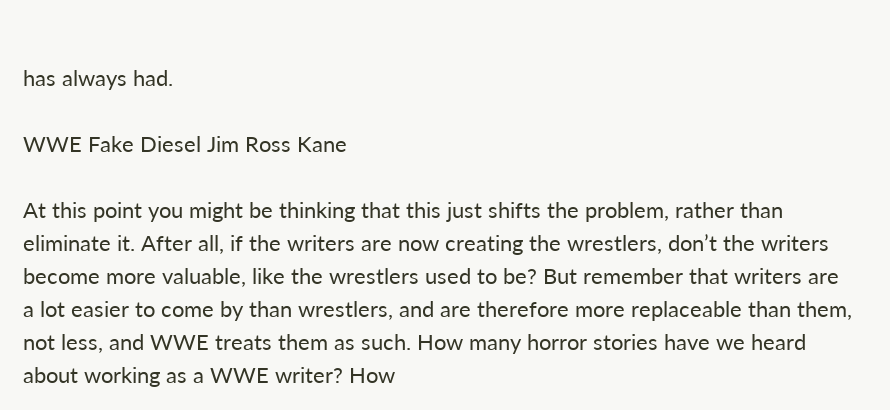has always had.

WWE Fake Diesel Jim Ross Kane

At this point you might be thinking that this just shifts the problem, rather than eliminate it. After all, if the writers are now creating the wrestlers, don’t the writers become more valuable, like the wrestlers used to be? But remember that writers are a lot easier to come by than wrestlers, and are therefore more replaceable than them, not less, and WWE treats them as such. How many horror stories have we heard about working as a WWE writer? How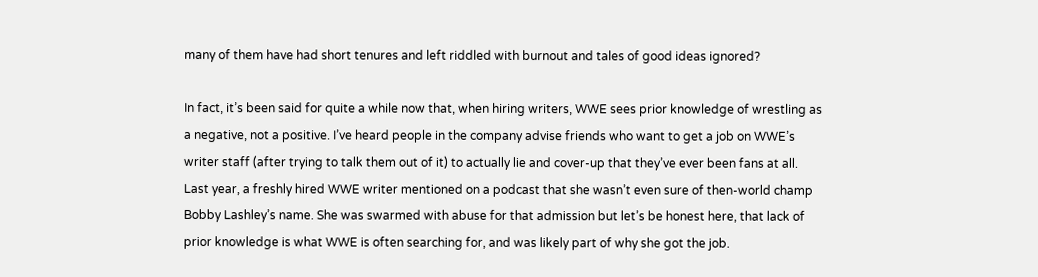many of them have had short tenures and left riddled with burnout and tales of good ideas ignored?

In fact, it’s been said for quite a while now that, when hiring writers, WWE sees prior knowledge of wrestling as a negative, not a positive. I’ve heard people in the company advise friends who want to get a job on WWE’s writer staff (after trying to talk them out of it) to actually lie and cover-up that they’ve ever been fans at all. Last year, a freshly hired WWE writer mentioned on a podcast that she wasn’t even sure of then-world champ Bobby Lashley’s name. She was swarmed with abuse for that admission but let’s be honest here, that lack of prior knowledge is what WWE is often searching for, and was likely part of why she got the job.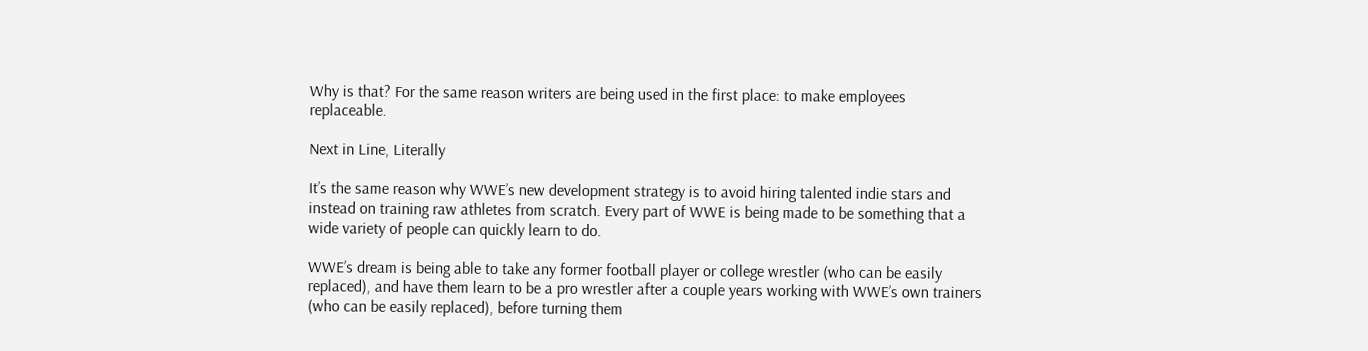Why is that? For the same reason writers are being used in the first place: to make employees replaceable.

Next in Line, Literally

It’s the same reason why WWE’s new development strategy is to avoid hiring talented indie stars and instead on training raw athletes from scratch. Every part of WWE is being made to be something that a wide variety of people can quickly learn to do.

WWE’s dream is being able to take any former football player or college wrestler (who can be easily replaced), and have them learn to be a pro wrestler after a couple years working with WWE’s own trainers (who can be easily replaced), before turning them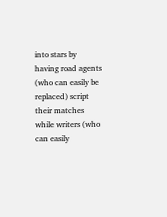into stars by having road agents (who can easily be replaced) script their matches while writers (who can easily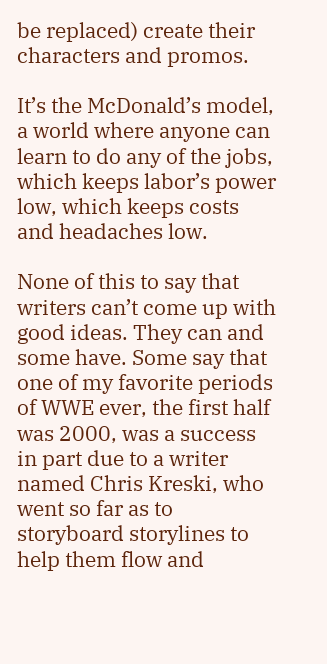be replaced) create their characters and promos.

It’s the McDonald’s model, a world where anyone can learn to do any of the jobs, which keeps labor’s power low, which keeps costs and headaches low.

None of this to say that writers can’t come up with good ideas. They can and some have. Some say that one of my favorite periods of WWE ever, the first half was 2000, was a success in part due to a writer named Chris Kreski, who went so far as to storyboard storylines to help them flow and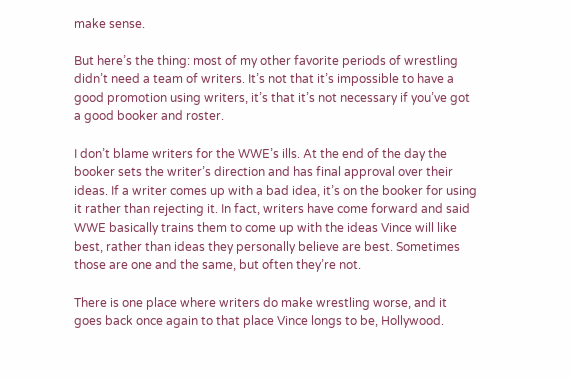make sense.

But here’s the thing: most of my other favorite periods of wrestling didn’t need a team of writers. It’s not that it’s impossible to have a good promotion using writers, it’s that it’s not necessary if you’ve got a good booker and roster.

I don’t blame writers for the WWE’s ills. At the end of the day the booker sets the writer’s direction and has final approval over their ideas. If a writer comes up with a bad idea, it’s on the booker for using it rather than rejecting it. In fact, writers have come forward and said WWE basically trains them to come up with the ideas Vince will like best, rather than ideas they personally believe are best. Sometimes those are one and the same, but often they’re not.

There is one place where writers do make wrestling worse, and it goes back once again to that place Vince longs to be, Hollywood.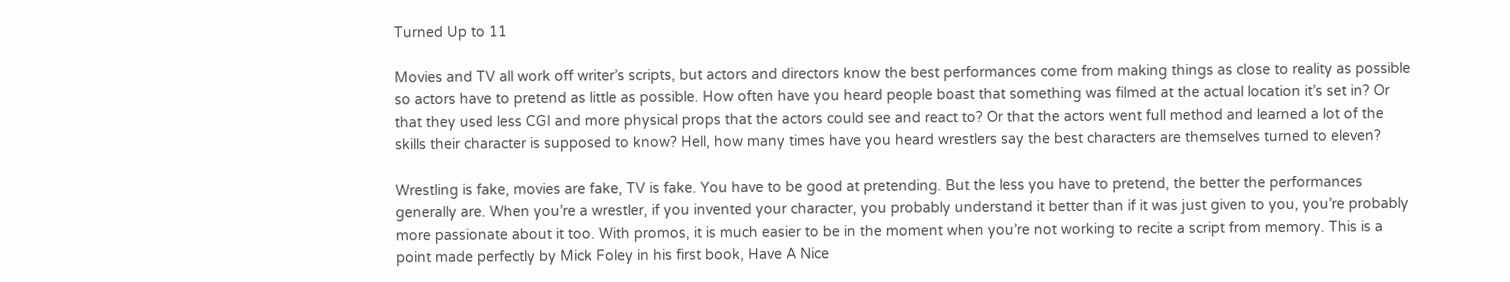Turned Up to 11

Movies and TV all work off writer’s scripts, but actors and directors know the best performances come from making things as close to reality as possible so actors have to pretend as little as possible. How often have you heard people boast that something was filmed at the actual location it’s set in? Or that they used less CGI and more physical props that the actors could see and react to? Or that the actors went full method and learned a lot of the skills their character is supposed to know? Hell, how many times have you heard wrestlers say the best characters are themselves turned to eleven?

Wrestling is fake, movies are fake, TV is fake. You have to be good at pretending. But the less you have to pretend, the better the performances generally are. When you’re a wrestler, if you invented your character, you probably understand it better than if it was just given to you, you’re probably more passionate about it too. With promos, it is much easier to be in the moment when you’re not working to recite a script from memory. This is a point made perfectly by Mick Foley in his first book, Have A Nice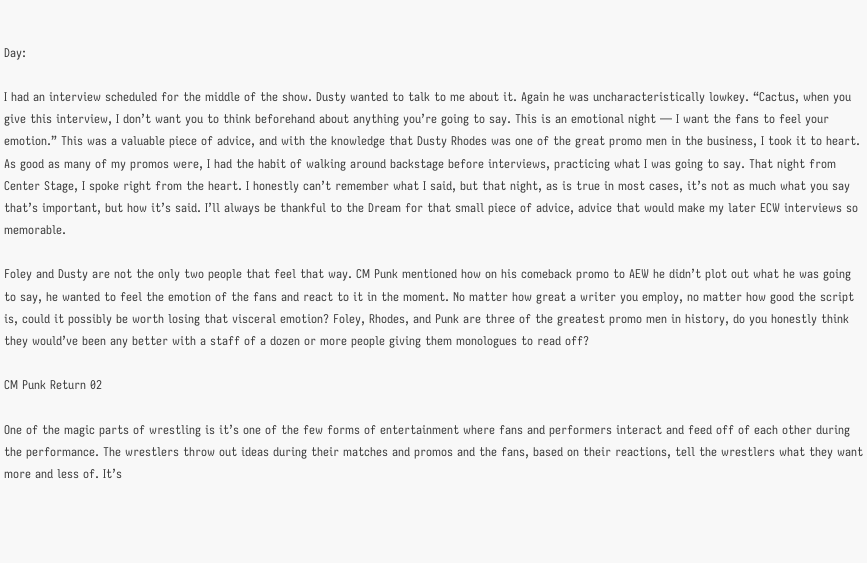Day:

I had an interview scheduled for the middle of the show. Dusty wanted to talk to me about it. Again he was uncharacteristically lowkey. “Cactus, when you give this interview, I don’t want you to think beforehand about anything you’re going to say. This is an emotional night — I want the fans to feel your emotion.” This was a valuable piece of advice, and with the knowledge that Dusty Rhodes was one of the great promo men in the business, I took it to heart. As good as many of my promos were, I had the habit of walking around backstage before interviews, practicing what I was going to say. That night from Center Stage, I spoke right from the heart. I honestly can’t remember what I said, but that night, as is true in most cases, it’s not as much what you say that’s important, but how it’s said. I’ll always be thankful to the Dream for that small piece of advice, advice that would make my later ECW interviews so memorable.

Foley and Dusty are not the only two people that feel that way. CM Punk mentioned how on his comeback promo to AEW he didn’t plot out what he was going to say, he wanted to feel the emotion of the fans and react to it in the moment. No matter how great a writer you employ, no matter how good the script is, could it possibly be worth losing that visceral emotion? Foley, Rhodes, and Punk are three of the greatest promo men in history, do you honestly think they would’ve been any better with a staff of a dozen or more people giving them monologues to read off?

CM Punk Return 02

One of the magic parts of wrestling is it’s one of the few forms of entertainment where fans and performers interact and feed off of each other during the performance. The wrestlers throw out ideas during their matches and promos and the fans, based on their reactions, tell the wrestlers what they want more and less of. It’s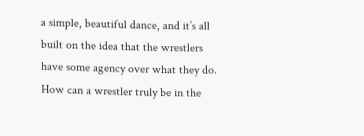a simple, beautiful dance, and it’s all built on the idea that the wrestlers have some agency over what they do. How can a wrestler truly be in the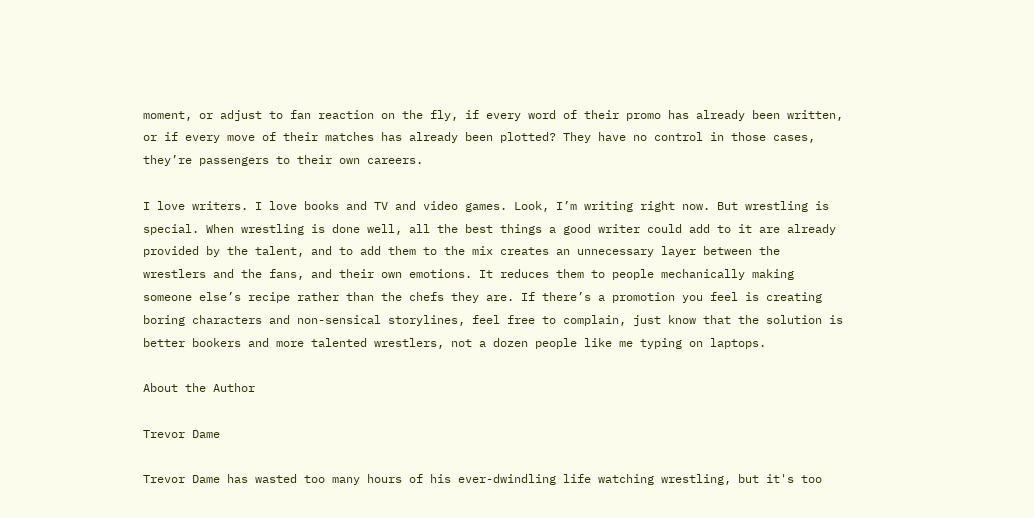moment, or adjust to fan reaction on the fly, if every word of their promo has already been written, or if every move of their matches has already been plotted? They have no control in those cases, they’re passengers to their own careers.

I love writers. I love books and TV and video games. Look, I’m writing right now. But wrestling is special. When wrestling is done well, all the best things a good writer could add to it are already provided by the talent, and to add them to the mix creates an unnecessary layer between the wrestlers and the fans, and their own emotions. It reduces them to people mechanically making someone else’s recipe rather than the chefs they are. If there’s a promotion you feel is creating boring characters and non-sensical storylines, feel free to complain, just know that the solution is better bookers and more talented wrestlers, not a dozen people like me typing on laptops.

About the Author

Trevor Dame

Trevor Dame has wasted too many hours of his ever-dwindling life watching wrestling, but it's too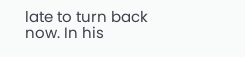late to turn back now. In his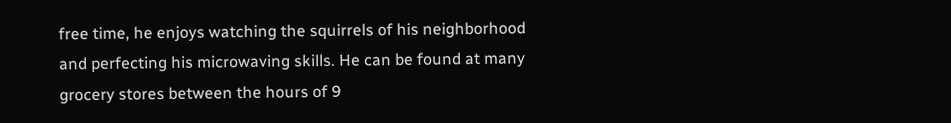free time, he enjoys watching the squirrels of his neighborhood and perfecting his microwaving skills. He can be found at many grocery stores between the hours of 9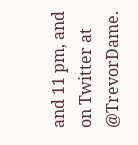and 11 pm, and on Twitter at @TrevorDame.